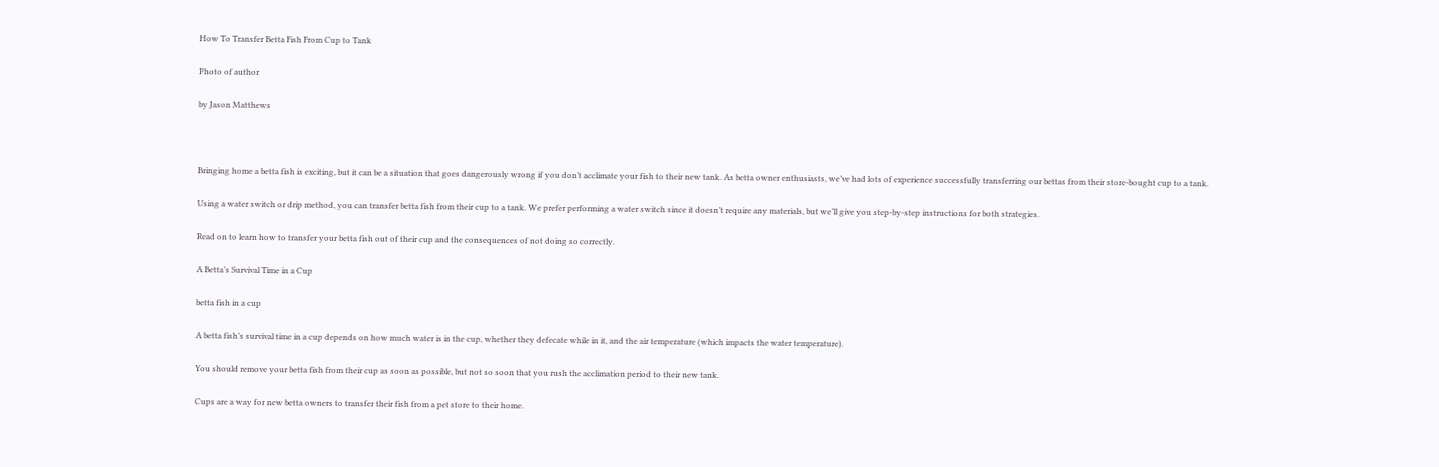How To Transfer Betta Fish From Cup to Tank

Photo of author

by Jason Matthews



Bringing home a betta fish is exciting, but it can be a situation that goes dangerously wrong if you don’t acclimate your fish to their new tank. As betta owner enthusiasts, we’ve had lots of experience successfully transferring our bettas from their store-bought cup to a tank.

Using a water switch or drip method, you can transfer betta fish from their cup to a tank. We prefer performing a water switch since it doesn’t require any materials, but we’ll give you step-by-step instructions for both strategies.

Read on to learn how to transfer your betta fish out of their cup and the consequences of not doing so correctly.

A Betta’s Survival Time in a Cup

betta fish in a cup

A betta fish’s survival time in a cup depends on how much water is in the cup, whether they defecate while in it, and the air temperature (which impacts the water temperature).

You should remove your betta fish from their cup as soon as possible, but not so soon that you rush the acclimation period to their new tank.

Cups are a way for new betta owners to transfer their fish from a pet store to their home.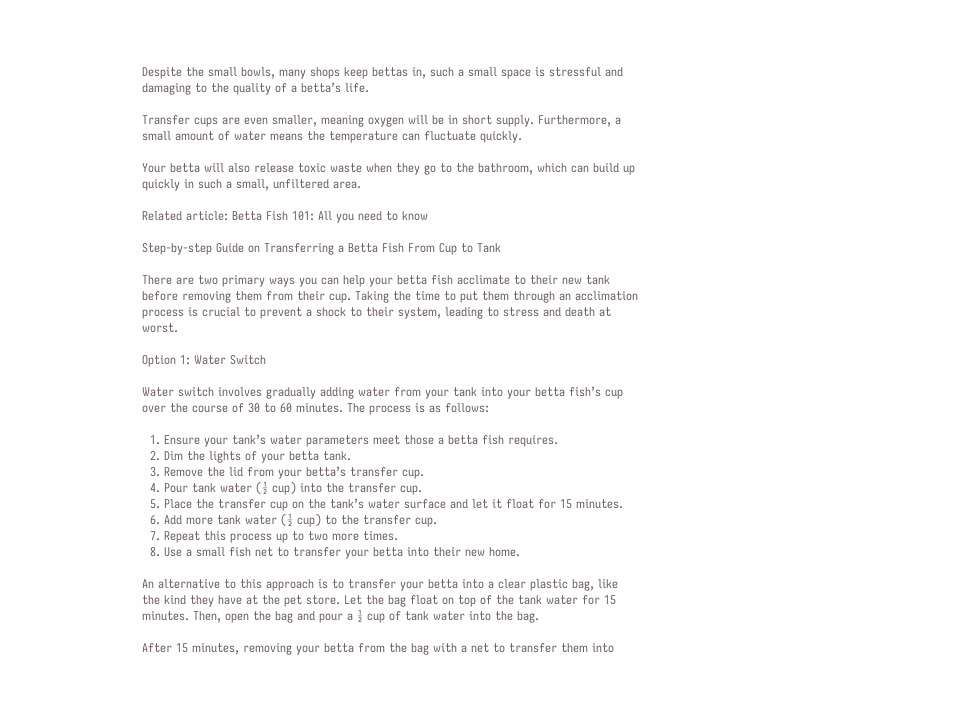Despite the small bowls, many shops keep bettas in, such a small space is stressful and damaging to the quality of a betta’s life.

Transfer cups are even smaller, meaning oxygen will be in short supply. Furthermore, a small amount of water means the temperature can fluctuate quickly.

Your betta will also release toxic waste when they go to the bathroom, which can build up quickly in such a small, unfiltered area.

Related article: Betta Fish 101: All you need to know

Step-by-step Guide on Transferring a Betta Fish From Cup to Tank

There are two primary ways you can help your betta fish acclimate to their new tank before removing them from their cup. Taking the time to put them through an acclimation process is crucial to prevent a shock to their system, leading to stress and death at worst.

Option 1: Water Switch

Water switch involves gradually adding water from your tank into your betta fish’s cup over the course of 30 to 60 minutes. The process is as follows:

  1. Ensure your tank’s water parameters meet those a betta fish requires.
  2. Dim the lights of your betta tank.
  3. Remove the lid from your betta’s transfer cup.
  4. Pour tank water (½ cup) into the transfer cup.
  5. Place the transfer cup on the tank’s water surface and let it float for 15 minutes.
  6. Add more tank water (½ cup) to the transfer cup.
  7. Repeat this process up to two more times.
  8. Use a small fish net to transfer your betta into their new home.

An alternative to this approach is to transfer your betta into a clear plastic bag, like the kind they have at the pet store. Let the bag float on top of the tank water for 15 minutes. Then, open the bag and pour a ½ cup of tank water into the bag.

After 15 minutes, removing your betta from the bag with a net to transfer them into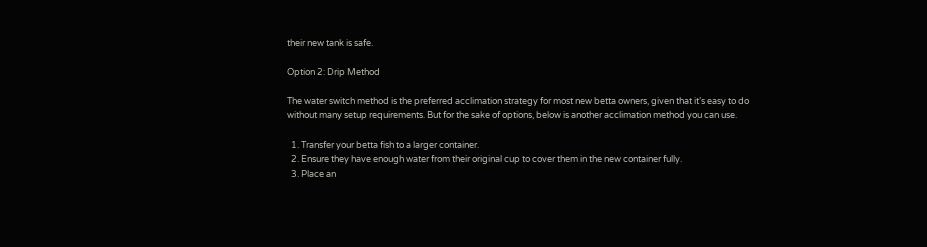their new tank is safe.

Option 2: Drip Method

The water switch method is the preferred acclimation strategy for most new betta owners, given that it’s easy to do without many setup requirements. But for the sake of options, below is another acclimation method you can use.

  1. Transfer your betta fish to a larger container.
  2. Ensure they have enough water from their original cup to cover them in the new container fully.
  3. Place an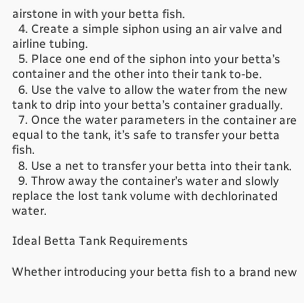airstone in with your betta fish.
  4. Create a simple siphon using an air valve and airline tubing.
  5. Place one end of the siphon into your betta’s container and the other into their tank to-be.
  6. Use the valve to allow the water from the new tank to drip into your betta’s container gradually.
  7. Once the water parameters in the container are equal to the tank, it’s safe to transfer your betta fish.
  8. Use a net to transfer your betta into their tank.
  9. Throw away the container’s water and slowly replace the lost tank volume with dechlorinated water.

Ideal Betta Tank Requirements

Whether introducing your betta fish to a brand new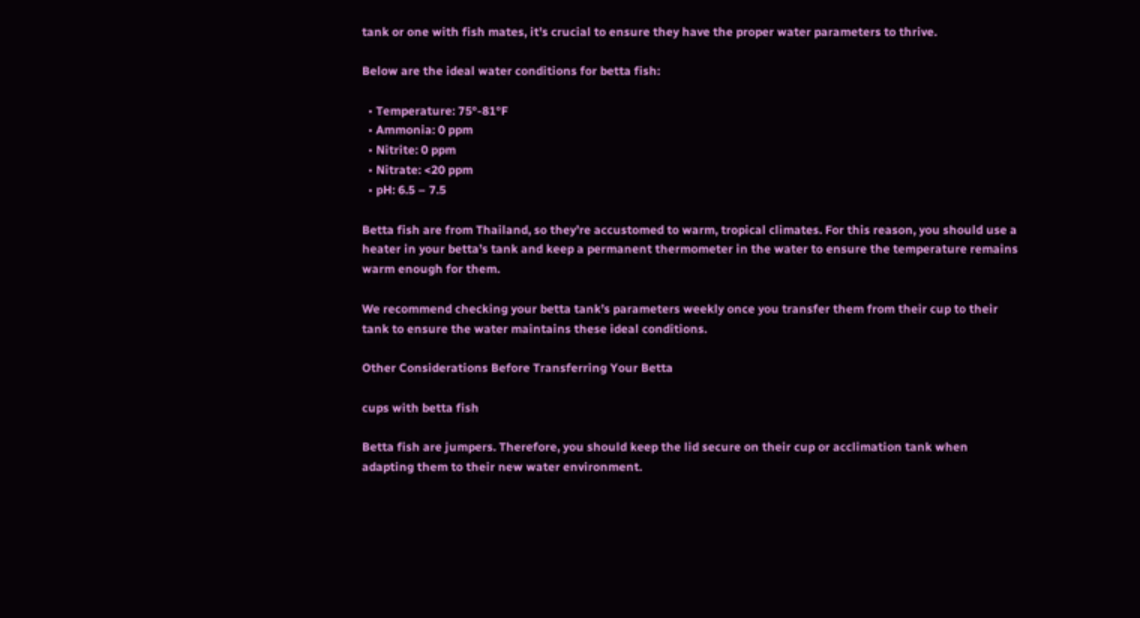tank or one with fish mates, it’s crucial to ensure they have the proper water parameters to thrive.

Below are the ideal water conditions for betta fish:

  • Temperature: 75°-81°F
  • Ammonia: 0 ppm
  • Nitrite: 0 ppm
  • Nitrate: <20 ppm
  • pH: 6.5 – 7.5

Betta fish are from Thailand, so they’re accustomed to warm, tropical climates. For this reason, you should use a heater in your betta’s tank and keep a permanent thermometer in the water to ensure the temperature remains warm enough for them.

We recommend checking your betta tank’s parameters weekly once you transfer them from their cup to their tank to ensure the water maintains these ideal conditions.

Other Considerations Before Transferring Your Betta

cups with betta fish

Betta fish are jumpers. Therefore, you should keep the lid secure on their cup or acclimation tank when adapting them to their new water environment.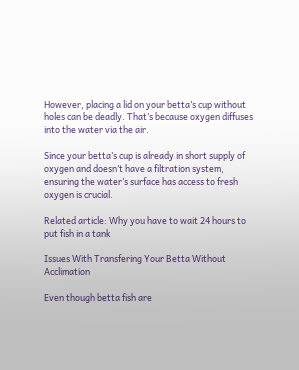However, placing a lid on your betta’s cup without holes can be deadly. That’s because oxygen diffuses into the water via the air.

Since your betta’s cup is already in short supply of oxygen and doesn’t have a filtration system, ensuring the water’s surface has access to fresh oxygen is crucial.

Related article: Why you have to wait 24 hours to put fish in a tank

Issues With Transfering Your Betta Without Acclimation

Even though betta fish are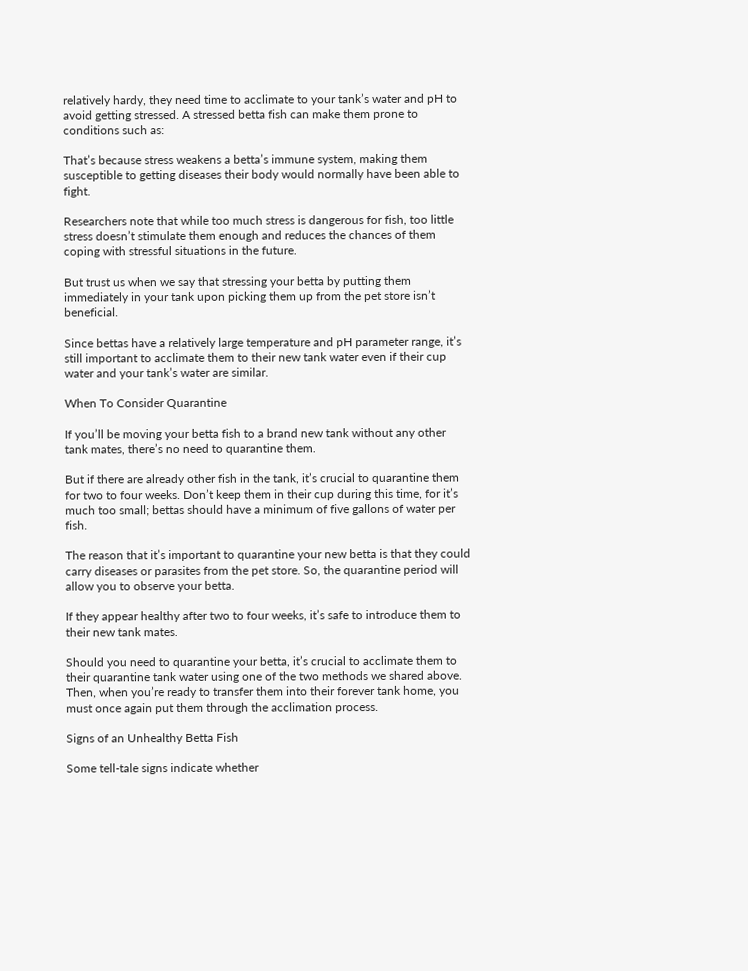relatively hardy, they need time to acclimate to your tank’s water and pH to avoid getting stressed. A stressed betta fish can make them prone to conditions such as:

That’s because stress weakens a betta’s immune system, making them susceptible to getting diseases their body would normally have been able to fight.

Researchers note that while too much stress is dangerous for fish, too little stress doesn’t stimulate them enough and reduces the chances of them coping with stressful situations in the future.

But trust us when we say that stressing your betta by putting them immediately in your tank upon picking them up from the pet store isn’t beneficial.

Since bettas have a relatively large temperature and pH parameter range, it’s still important to acclimate them to their new tank water even if their cup water and your tank’s water are similar.

When To Consider Quarantine

If you’ll be moving your betta fish to a brand new tank without any other tank mates, there’s no need to quarantine them.

But if there are already other fish in the tank, it’s crucial to quarantine them for two to four weeks. Don’t keep them in their cup during this time, for it’s much too small; bettas should have a minimum of five gallons of water per fish.

The reason that it’s important to quarantine your new betta is that they could carry diseases or parasites from the pet store. So, the quarantine period will allow you to observe your betta.

If they appear healthy after two to four weeks, it’s safe to introduce them to their new tank mates.

Should you need to quarantine your betta, it’s crucial to acclimate them to their quarantine tank water using one of the two methods we shared above. Then, when you’re ready to transfer them into their forever tank home, you must once again put them through the acclimation process.

Signs of an Unhealthy Betta Fish

Some tell-tale signs indicate whether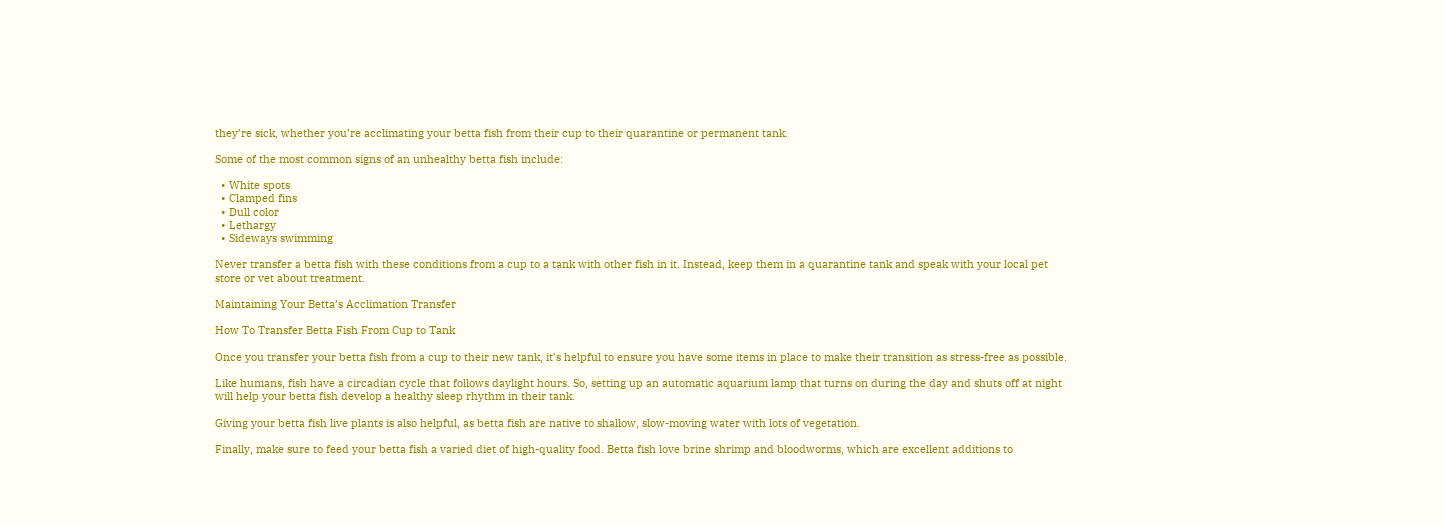they’re sick, whether you’re acclimating your betta fish from their cup to their quarantine or permanent tank.

Some of the most common signs of an unhealthy betta fish include:

  • White spots
  • Clamped fins
  • Dull color
  • Lethargy
  • Sideways swimming

Never transfer a betta fish with these conditions from a cup to a tank with other fish in it. Instead, keep them in a quarantine tank and speak with your local pet store or vet about treatment.

Maintaining Your Betta’s Acclimation Transfer

How To Transfer Betta Fish From Cup to Tank

Once you transfer your betta fish from a cup to their new tank, it’s helpful to ensure you have some items in place to make their transition as stress-free as possible.

Like humans, fish have a circadian cycle that follows daylight hours. So, setting up an automatic aquarium lamp that turns on during the day and shuts off at night will help your betta fish develop a healthy sleep rhythm in their tank.

Giving your betta fish live plants is also helpful, as betta fish are native to shallow, slow-moving water with lots of vegetation.

Finally, make sure to feed your betta fish a varied diet of high-quality food. Betta fish love brine shrimp and bloodworms, which are excellent additions to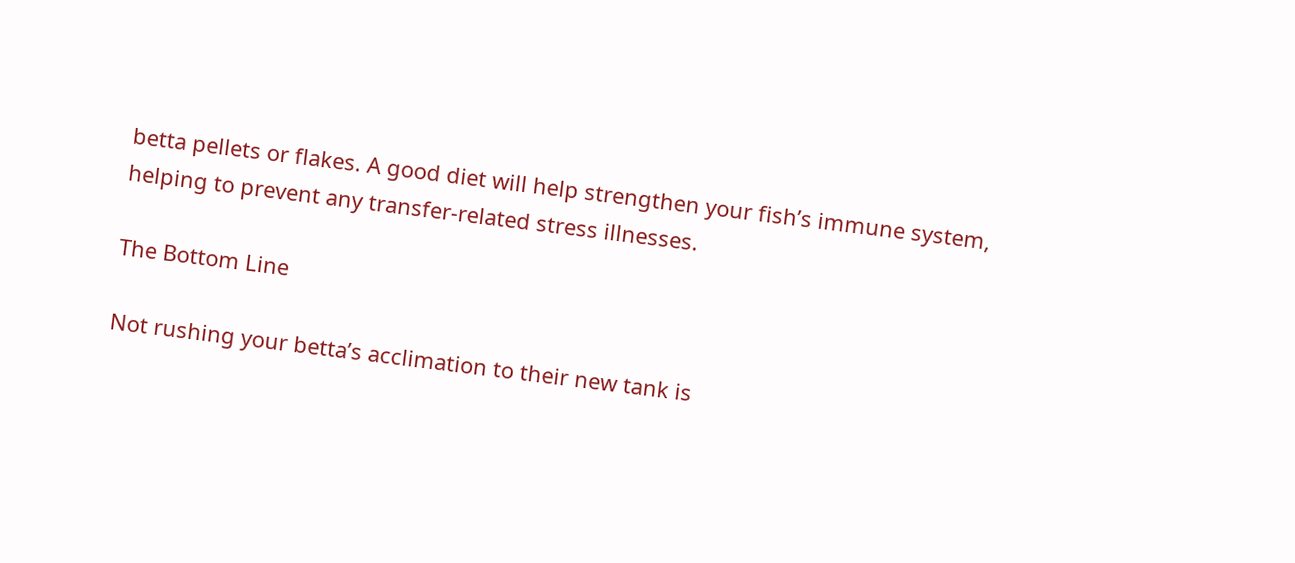betta pellets or flakes. A good diet will help strengthen your fish’s immune system, helping to prevent any transfer-related stress illnesses.

The Bottom Line

Not rushing your betta’s acclimation to their new tank is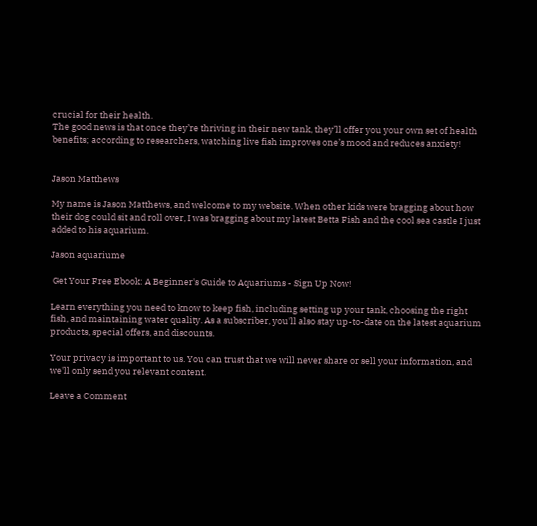crucial for their health.
The good news is that once they’re thriving in their new tank, they’ll offer you your own set of health benefits; according to researchers, watching live fish improves one’s mood and reduces anxiety!


Jason Matthews

My name is Jason Matthews, and welcome to my website. When other kids were bragging about how their dog could sit and roll over, I was bragging about my latest Betta Fish and the cool sea castle I just added to his aquarium.

Jason aquariume

 Get Your Free Ebook: A Beginner's Guide to Aquariums - Sign Up Now!

Learn everything you need to know to keep fish, including setting up your tank, choosing the right fish, and maintaining water quality. As a subscriber, you'll also stay up-to-date on the latest aquarium products, special offers, and discounts.

Your privacy is important to us. You can trust that we will never share or sell your information, and we'll only send you relevant content.

Leave a Comment